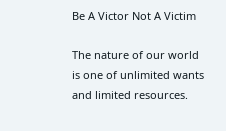Be A Victor Not A Victim

The nature of our world is one of unlimited wants and limited resources.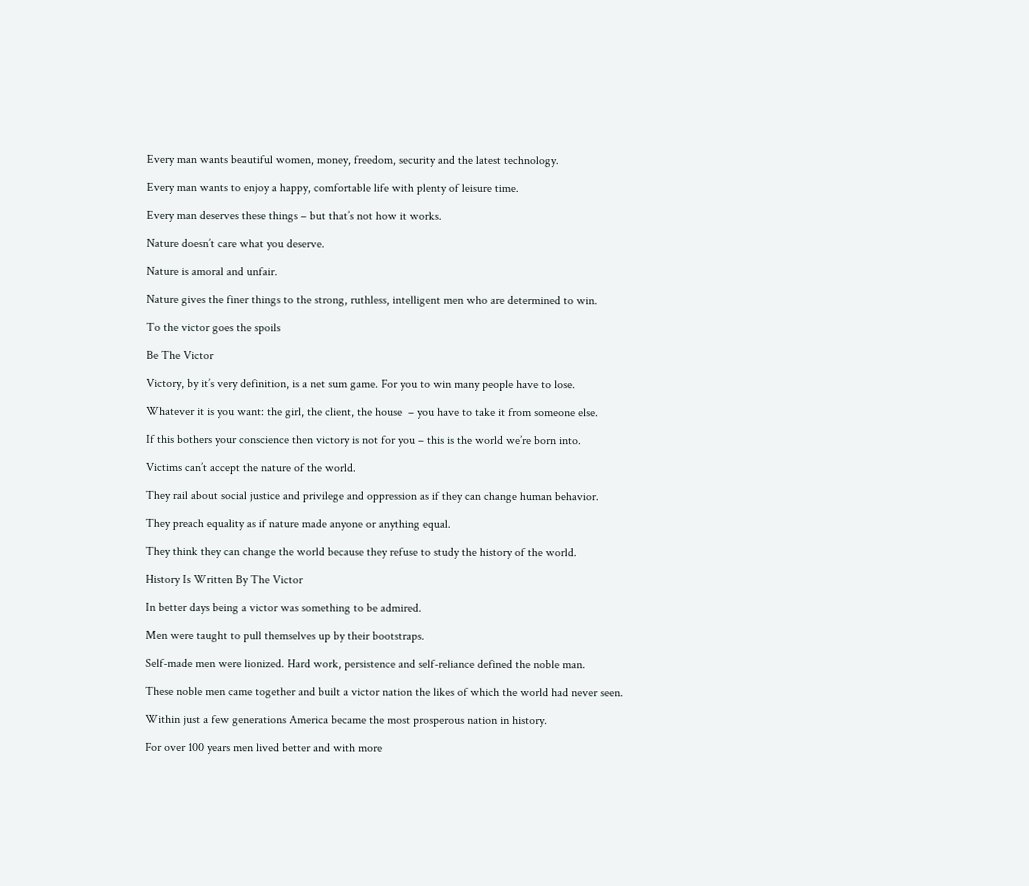Every man wants beautiful women, money, freedom, security and the latest technology.

Every man wants to enjoy a happy, comfortable life with plenty of leisure time.

Every man deserves these things – but that’s not how it works.

Nature doesn’t care what you deserve.

Nature is amoral and unfair.

Nature gives the finer things to the strong, ruthless, intelligent men who are determined to win.

To the victor goes the spoils

Be The Victor

Victory, by it’s very definition, is a net sum game. For you to win many people have to lose.

Whatever it is you want: the girl, the client, the house  – you have to take it from someone else.

If this bothers your conscience then victory is not for you – this is the world we’re born into.

Victims can’t accept the nature of the world.

They rail about social justice and privilege and oppression as if they can change human behavior.

They preach equality as if nature made anyone or anything equal.

They think they can change the world because they refuse to study the history of the world.

History Is Written By The Victor

In better days being a victor was something to be admired.

Men were taught to pull themselves up by their bootstraps.

Self-made men were lionized. Hard work, persistence and self-reliance defined the noble man.

These noble men came together and built a victor nation the likes of which the world had never seen.

Within just a few generations America became the most prosperous nation in history.

For over 100 years men lived better and with more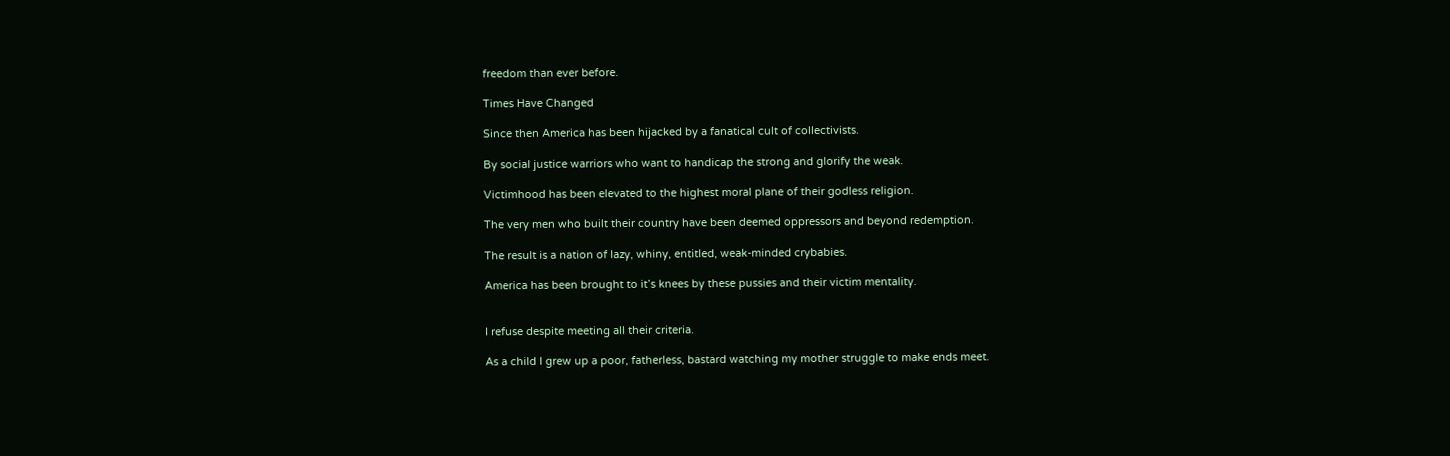freedom than ever before.

Times Have Changed

Since then America has been hijacked by a fanatical cult of collectivists.

By social justice warriors who want to handicap the strong and glorify the weak.

Victimhood has been elevated to the highest moral plane of their godless religion.

The very men who built their country have been deemed oppressors and beyond redemption.

The result is a nation of lazy, whiny, entitled, weak-minded crybabies.

America has been brought to it’s knees by these pussies and their victim mentality.


I refuse despite meeting all their criteria.

As a child I grew up a poor, fatherless, bastard watching my mother struggle to make ends meet.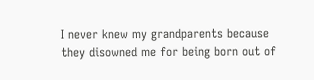I never knew my grandparents because they disowned me for being born out of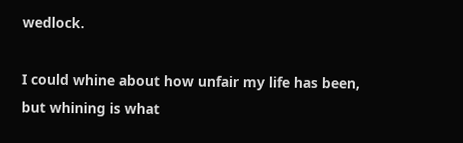wedlock.

I could whine about how unfair my life has been, but whining is what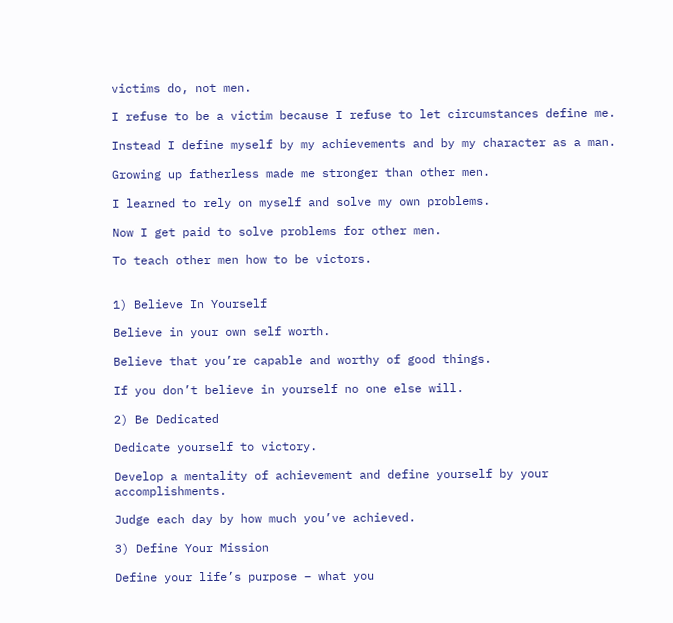victims do, not men.

I refuse to be a victim because I refuse to let circumstances define me.

Instead I define myself by my achievements and by my character as a man.

Growing up fatherless made me stronger than other men.

I learned to rely on myself and solve my own problems.

Now I get paid to solve problems for other men.

To teach other men how to be victors.


1) Believe In Yourself

Believe in your own self worth.

Believe that you’re capable and worthy of good things.

If you don’t believe in yourself no one else will.

2) Be Dedicated

Dedicate yourself to victory.

Develop a mentality of achievement and define yourself by your accomplishments.

Judge each day by how much you’ve achieved.

3) Define Your Mission

Define your life’s purpose – what you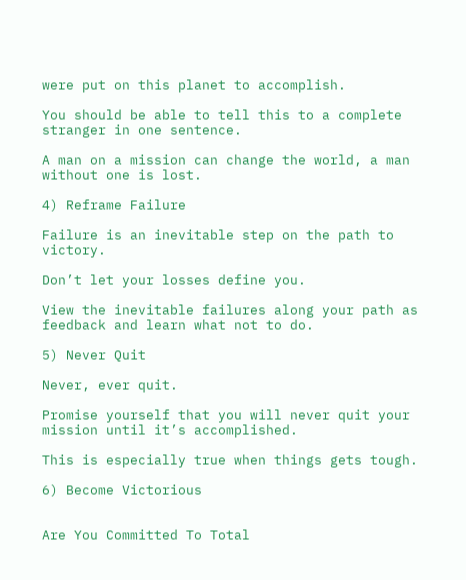were put on this planet to accomplish.

You should be able to tell this to a complete stranger in one sentence.

A man on a mission can change the world, a man without one is lost.

4) Reframe Failure

Failure is an inevitable step on the path to victory.

Don’t let your losses define you.

View the inevitable failures along your path as feedback and learn what not to do.

5) Never Quit

Never, ever quit.

Promise yourself that you will never quit your mission until it’s accomplished.

This is especially true when things gets tough.

6) Become Victorious


Are You Committed To Total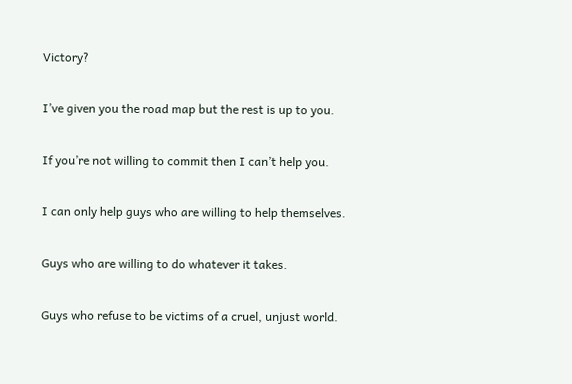Victory?

I’ve given you the road map but the rest is up to you.

If you’re not willing to commit then I can’t help you.

I can only help guys who are willing to help themselves.

Guys who are willing to do whatever it takes.

Guys who refuse to be victims of a cruel, unjust world.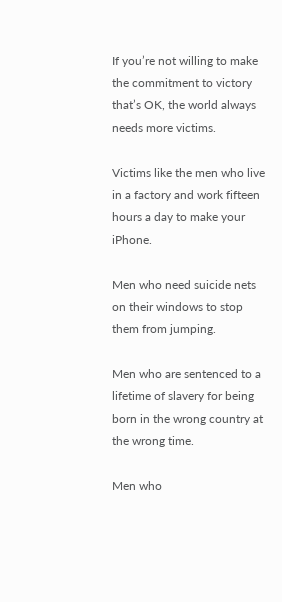If you’re not willing to make the commitment to victory that’s OK, the world always needs more victims.

Victims like the men who live in a factory and work fifteen hours a day to make your iPhone.

Men who need suicide nets on their windows to stop them from jumping.

Men who are sentenced to a lifetime of slavery for being born in the wrong country at the wrong time.

Men who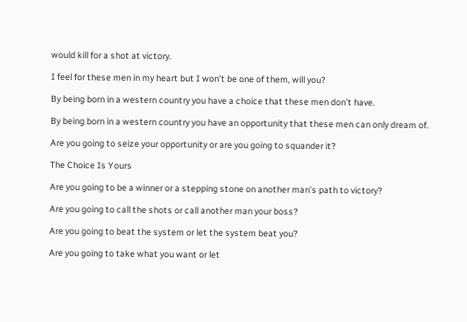would kill for a shot at victory.

I feel for these men in my heart but I won’t be one of them, will you?

By being born in a western country you have a choice that these men don’t have.

By being born in a western country you have an opportunity that these men can only dream of.

Are you going to seize your opportunity or are you going to squander it?

The Choice Is Yours

Are you going to be a winner or a stepping stone on another man’s path to victory?

Are you going to call the shots or call another man your boss?

Are you going to beat the system or let the system beat you?

Are you going to take what you want or let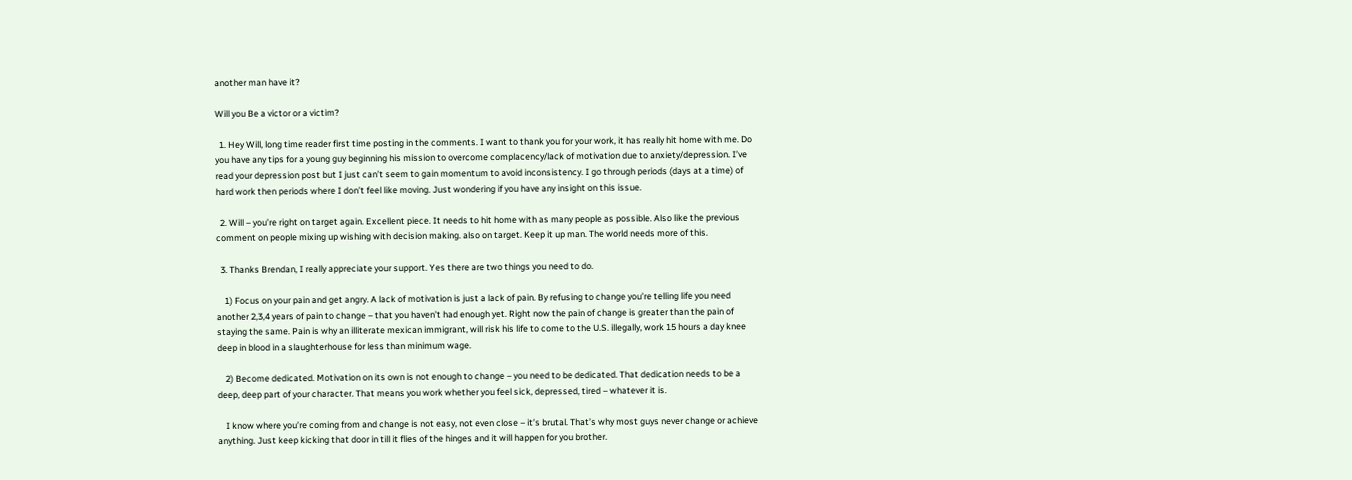another man have it?

Will you Be a victor or a victim?

  1. Hey Will, long time reader first time posting in the comments. I want to thank you for your work, it has really hit home with me. Do you have any tips for a young guy beginning his mission to overcome complacency/lack of motivation due to anxiety/depression. I’ve read your depression post but I just can’t seem to gain momentum to avoid inconsistency. I go through periods (days at a time) of hard work then periods where I don’t feel like moving. Just wondering if you have any insight on this issue.

  2. Will – you’re right on target again. Excellent piece. It needs to hit home with as many people as possible. Also like the previous comment on people mixing up wishing with decision making. also on target. Keep it up man. The world needs more of this.

  3. Thanks Brendan, I really appreciate your support. Yes there are two things you need to do.

    1) Focus on your pain and get angry. A lack of motivation is just a lack of pain. By refusing to change you’re telling life you need another 2,3,4 years of pain to change – that you haven’t had enough yet. Right now the pain of change is greater than the pain of staying the same. Pain is why an illiterate mexican immigrant, will risk his life to come to the U.S. illegally, work 15 hours a day knee deep in blood in a slaughterhouse for less than minimum wage.

    2) Become dedicated. Motivation on its own is not enough to change – you need to be dedicated. That dedication needs to be a deep, deep part of your character. That means you work whether you feel sick, depressed, tired – whatever it is.

    I know where you’re coming from and change is not easy, not even close – it’s brutal. That’s why most guys never change or achieve anything. Just keep kicking that door in till it flies of the hinges and it will happen for you brother.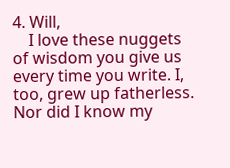4. Will,
    I love these nuggets of wisdom you give us every time you write. I, too, grew up fatherless. Nor did I know my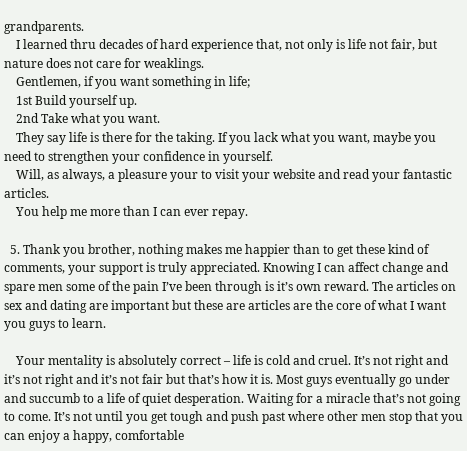grandparents.
    I learned thru decades of hard experience that, not only is life not fair, but nature does not care for weaklings.
    Gentlemen, if you want something in life;
    1st Build yourself up.
    2nd Take what you want.
    They say life is there for the taking. If you lack what you want, maybe you need to strengthen your confidence in yourself.
    Will, as always, a pleasure your to visit your website and read your fantastic articles.
    You help me more than I can ever repay.

  5. Thank you brother, nothing makes me happier than to get these kind of comments, your support is truly appreciated. Knowing I can affect change and spare men some of the pain I’ve been through is it’s own reward. The articles on sex and dating are important but these are articles are the core of what I want you guys to learn.

    Your mentality is absolutely correct – life is cold and cruel. It’s not right and it’s not right and it’s not fair but that’s how it is. Most guys eventually go under and succumb to a life of quiet desperation. Waiting for a miracle that’s not going to come. It’s not until you get tough and push past where other men stop that you can enjoy a happy, comfortable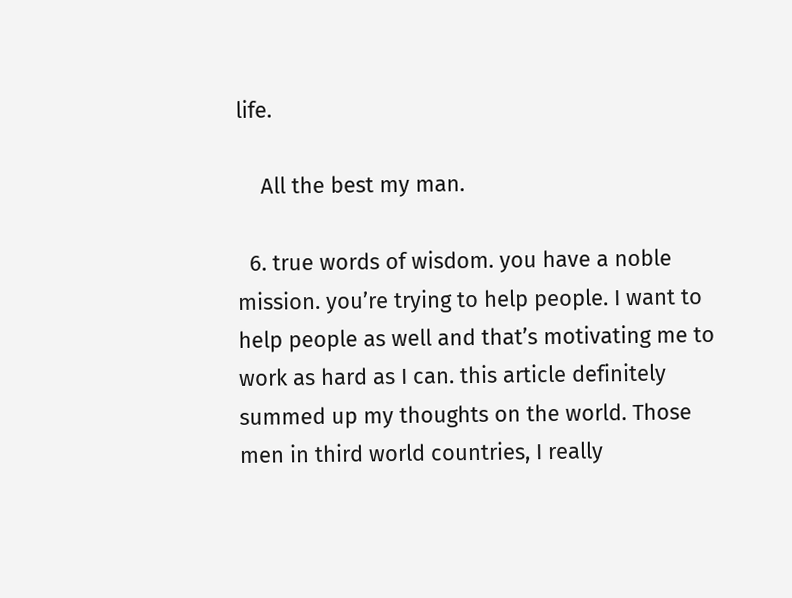life.

    All the best my man.

  6. true words of wisdom. you have a noble mission. you’re trying to help people. I want to help people as well and that’s motivating me to work as hard as I can. this article definitely summed up my thoughts on the world. Those men in third world countries, I really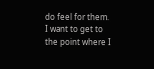do feel for them. I want to get to the point where I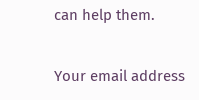can help them.

Your email address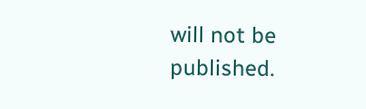will not be published.